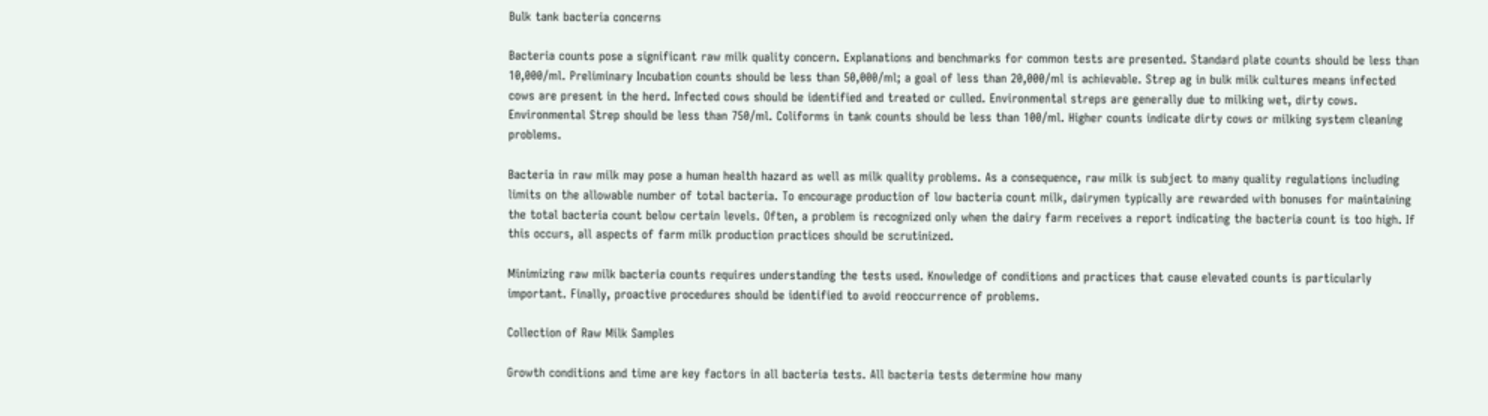Bulk tank bacteria concerns

Bacteria counts pose a significant raw milk quality concern. Explanations and benchmarks for common tests are presented. Standard plate counts should be less than 10,000/ml. Preliminary Incubation counts should be less than 50,000/ml; a goal of less than 20,000/ml is achievable. Strep ag in bulk milk cultures means infected cows are present in the herd. Infected cows should be identified and treated or culled. Environmental streps are generally due to milking wet, dirty cows. Environmental Strep should be less than 750/ml. Coliforms in tank counts should be less than 100/ml. Higher counts indicate dirty cows or milking system cleaning problems.

Bacteria in raw milk may pose a human health hazard as well as milk quality problems. As a consequence, raw milk is subject to many quality regulations including limits on the allowable number of total bacteria. To encourage production of low bacteria count milk, dairymen typically are rewarded with bonuses for maintaining the total bacteria count below certain levels. Often, a problem is recognized only when the dairy farm receives a report indicating the bacteria count is too high. If this occurs, all aspects of farm milk production practices should be scrutinized.

Minimizing raw milk bacteria counts requires understanding the tests used. Knowledge of conditions and practices that cause elevated counts is particularly important. Finally, proactive procedures should be identified to avoid reoccurrence of problems.

Collection of Raw Milk Samples

Growth conditions and time are key factors in all bacteria tests. All bacteria tests determine how many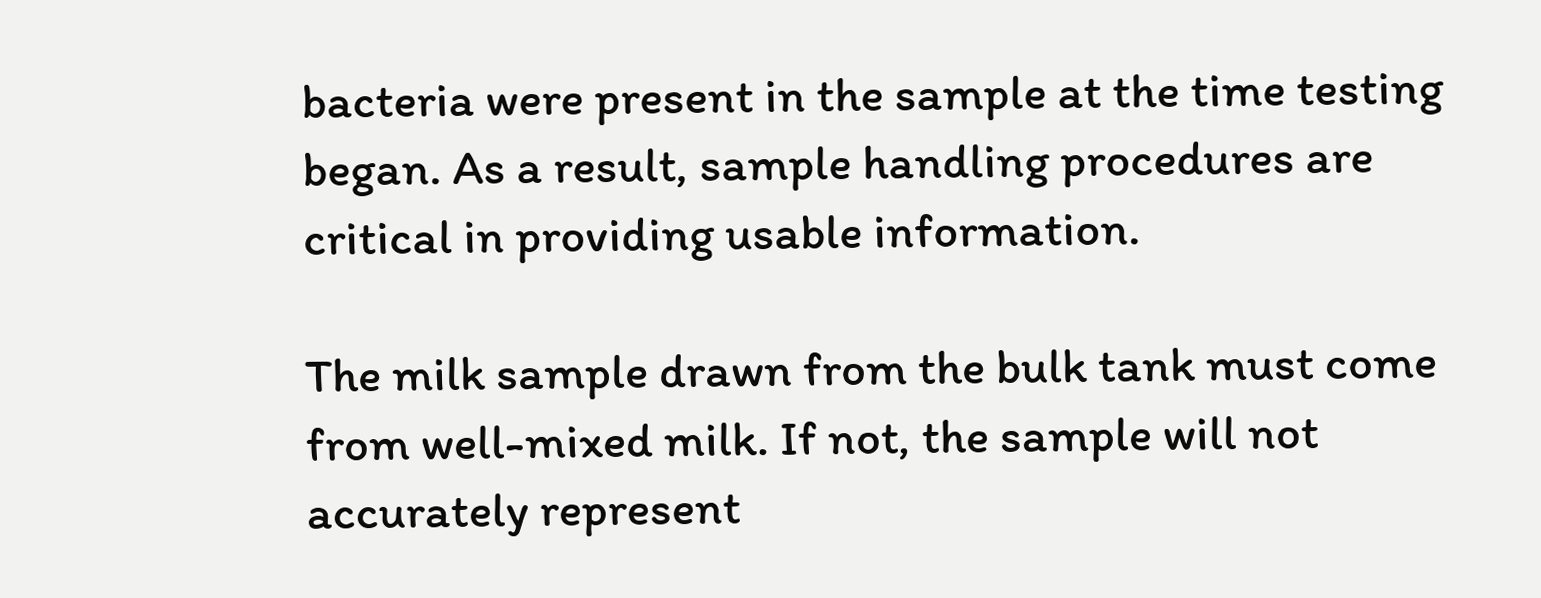bacteria were present in the sample at the time testing began. As a result, sample handling procedures are critical in providing usable information.

The milk sample drawn from the bulk tank must come from well-mixed milk. If not, the sample will not accurately represent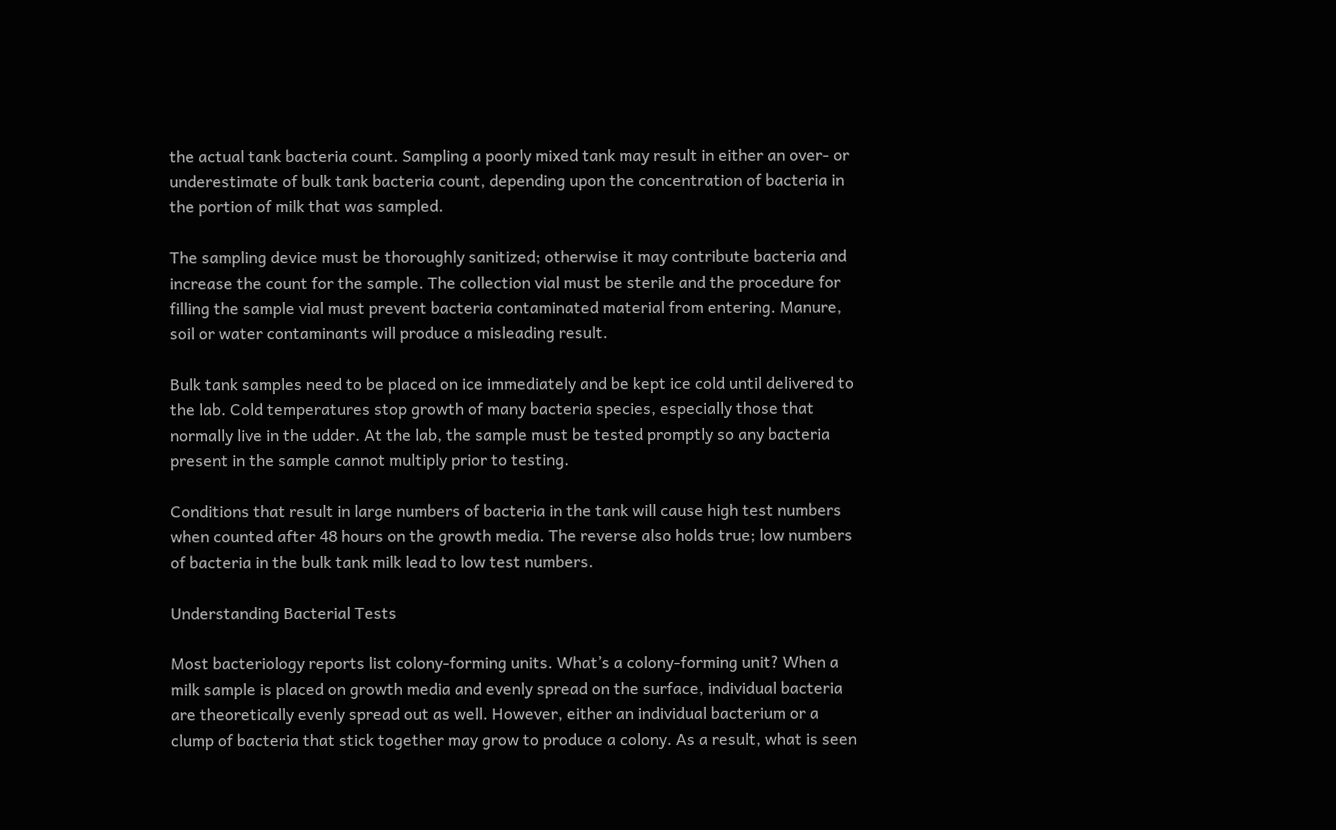the actual tank bacteria count. Sampling a poorly mixed tank may result in either an over- or underestimate of bulk tank bacteria count, depending upon the concentration of bacteria in the portion of milk that was sampled.

The sampling device must be thoroughly sanitized; otherwise it may contribute bacteria and increase the count for the sample. The collection vial must be sterile and the procedure for filling the sample vial must prevent bacteria contaminated material from entering. Manure, soil or water contaminants will produce a misleading result.

Bulk tank samples need to be placed on ice immediately and be kept ice cold until delivered to the lab. Cold temperatures stop growth of many bacteria species, especially those that normally live in the udder. At the lab, the sample must be tested promptly so any bacteria present in the sample cannot multiply prior to testing.

Conditions that result in large numbers of bacteria in the tank will cause high test numbers when counted after 48 hours on the growth media. The reverse also holds true; low numbers of bacteria in the bulk tank milk lead to low test numbers.

Understanding Bacterial Tests

Most bacteriology reports list colony-forming units. What’s a colony-forming unit? When a milk sample is placed on growth media and evenly spread on the surface, individual bacteria are theoretically evenly spread out as well. However, either an individual bacterium or a clump of bacteria that stick together may grow to produce a colony. As a result, what is seen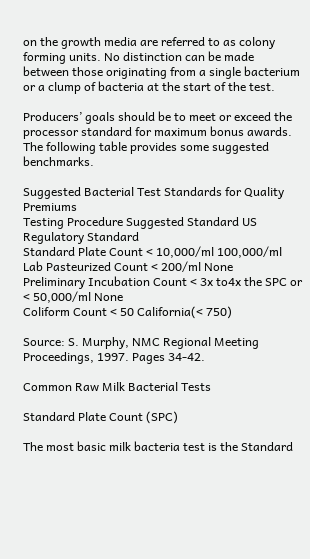on the growth media are referred to as colony forming units. No distinction can be made between those originating from a single bacterium or a clump of bacteria at the start of the test.

Producers’ goals should be to meet or exceed the processor standard for maximum bonus awards. The following table provides some suggested benchmarks.

Suggested Bacterial Test Standards for Quality Premiums
Testing Procedure Suggested Standard US Regulatory Standard
Standard Plate Count < 10,000/ml 100,000/ml
Lab Pasteurized Count < 200/ml None
Preliminary Incubation Count < 3x to4x the SPC or < 50,000/ml None
Coliform Count < 50 California(< 750)

Source: S. Murphy, NMC Regional Meeting Proceedings, 1997. Pages 34-42.

Common Raw Milk Bacterial Tests

Standard Plate Count (SPC)

The most basic milk bacteria test is the Standard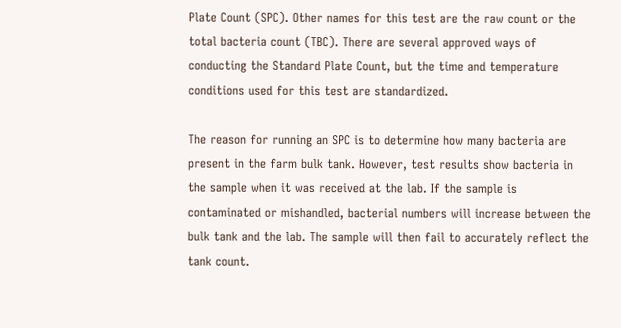Plate Count (SPC). Other names for this test are the raw count or the total bacteria count (TBC). There are several approved ways of conducting the Standard Plate Count, but the time and temperature conditions used for this test are standardized.

The reason for running an SPC is to determine how many bacteria are present in the farm bulk tank. However, test results show bacteria in the sample when it was received at the lab. If the sample is contaminated or mishandled, bacterial numbers will increase between the bulk tank and the lab. The sample will then fail to accurately reflect the tank count.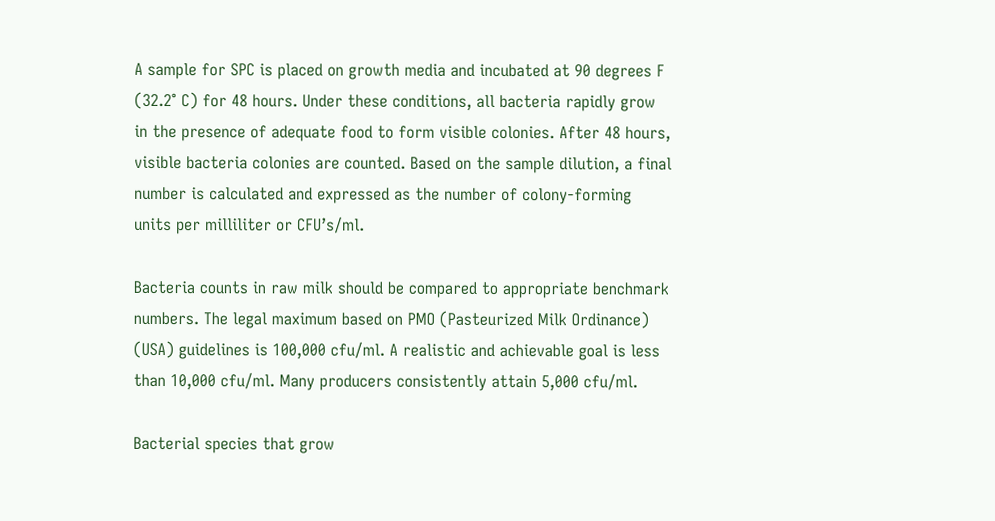A sample for SPC is placed on growth media and incubated at 90 degrees F (32.2° C) for 48 hours. Under these conditions, all bacteria rapidly grow in the presence of adequate food to form visible colonies. After 48 hours, visible bacteria colonies are counted. Based on the sample dilution, a final number is calculated and expressed as the number of colony-forming units per milliliter or CFU’s/ml.

Bacteria counts in raw milk should be compared to appropriate benchmark numbers. The legal maximum based on PMO (Pasteurized Milk Ordinance) (USA) guidelines is 100,000 cfu/ml. A realistic and achievable goal is less than 10,000 cfu/ml. Many producers consistently attain 5,000 cfu/ml.

Bacterial species that grow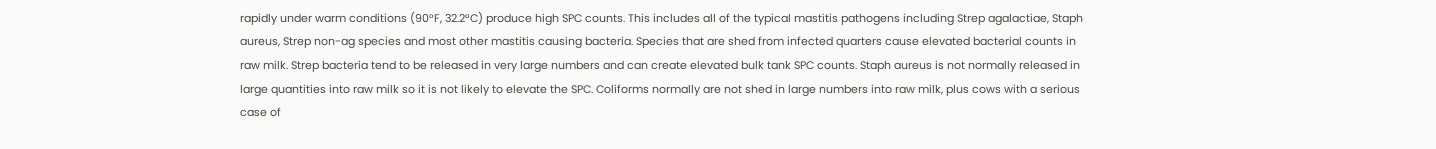rapidly under warm conditions (90°F, 32.2°C) produce high SPC counts. This includes all of the typical mastitis pathogens including Strep agalactiae, Staph aureus, Strep non-ag species and most other mastitis causing bacteria. Species that are shed from infected quarters cause elevated bacterial counts in raw milk. Strep bacteria tend to be released in very large numbers and can create elevated bulk tank SPC counts. Staph aureus is not normally released in large quantities into raw milk so it is not likely to elevate the SPC. Coliforms normally are not shed in large numbers into raw milk, plus cows with a serious case of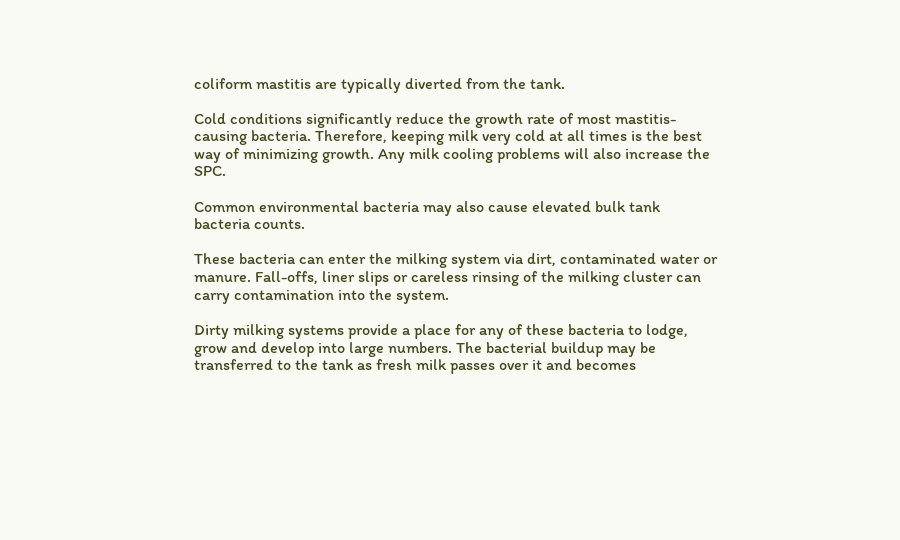coliform mastitis are typically diverted from the tank.

Cold conditions significantly reduce the growth rate of most mastitis-causing bacteria. Therefore, keeping milk very cold at all times is the best way of minimizing growth. Any milk cooling problems will also increase the SPC.

Common environmental bacteria may also cause elevated bulk tank bacteria counts.

These bacteria can enter the milking system via dirt, contaminated water or manure. Fall-offs, liner slips or careless rinsing of the milking cluster can carry contamination into the system.

Dirty milking systems provide a place for any of these bacteria to lodge, grow and develop into large numbers. The bacterial buildup may be transferred to the tank as fresh milk passes over it and becomes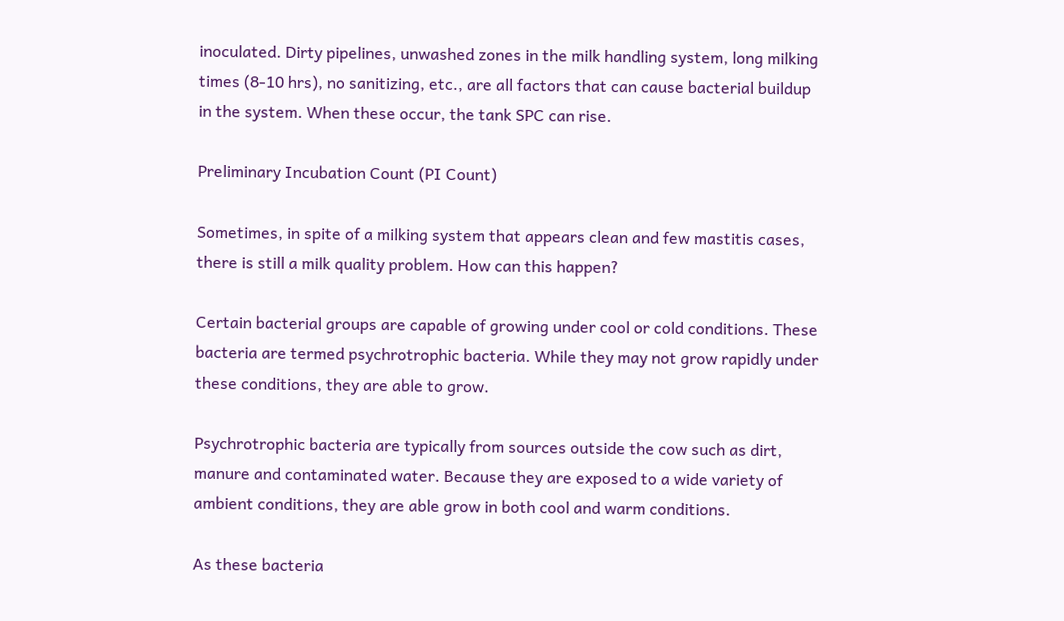inoculated. Dirty pipelines, unwashed zones in the milk handling system, long milking times (8-10 hrs), no sanitizing, etc., are all factors that can cause bacterial buildup in the system. When these occur, the tank SPC can rise.

Preliminary Incubation Count (PI Count)

Sometimes, in spite of a milking system that appears clean and few mastitis cases, there is still a milk quality problem. How can this happen?

Certain bacterial groups are capable of growing under cool or cold conditions. These bacteria are termed psychrotrophic bacteria. While they may not grow rapidly under these conditions, they are able to grow.

Psychrotrophic bacteria are typically from sources outside the cow such as dirt, manure and contaminated water. Because they are exposed to a wide variety of ambient conditions, they are able grow in both cool and warm conditions.

As these bacteria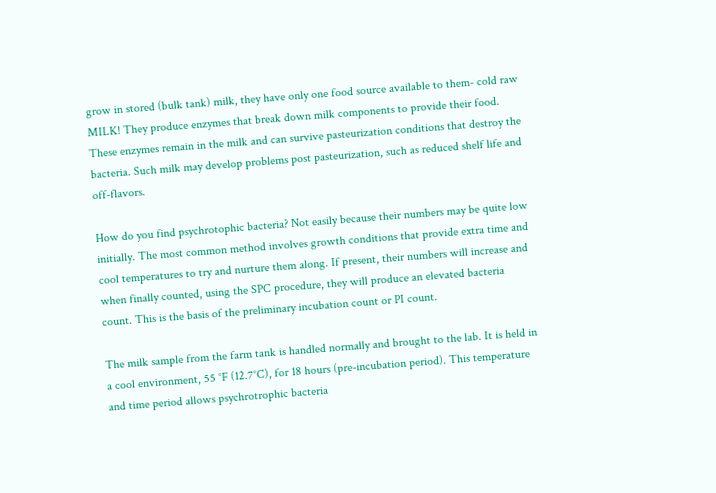grow in stored (bulk tank) milk, they have only one food source available to them- cold raw MILK! They produce enzymes that break down milk components to provide their food. These enzymes remain in the milk and can survive pasteurization conditions that destroy the bacteria. Such milk may develop problems post pasteurization, such as reduced shelf life and off-flavors.

How do you find psychrotophic bacteria? Not easily because their numbers may be quite low initially. The most common method involves growth conditions that provide extra time and cool temperatures to try and nurture them along. If present, their numbers will increase and when finally counted, using the SPC procedure, they will produce an elevated bacteria count. This is the basis of the preliminary incubation count or PI count.

The milk sample from the farm tank is handled normally and brought to the lab. It is held in a cool environment, 55 °F (12.7°C), for 18 hours (pre-incubation period). This temperature and time period allows psychrotrophic bacteria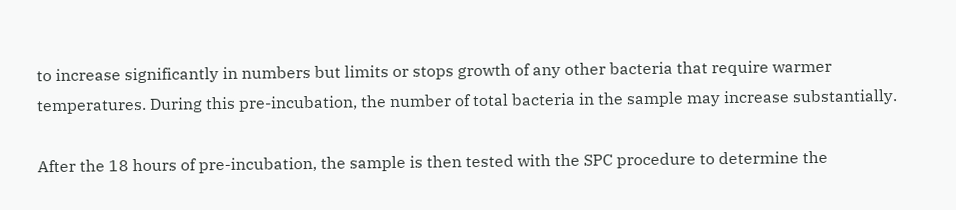to increase significantly in numbers but limits or stops growth of any other bacteria that require warmer temperatures. During this pre-incubation, the number of total bacteria in the sample may increase substantially.

After the 18 hours of pre-incubation, the sample is then tested with the SPC procedure to determine the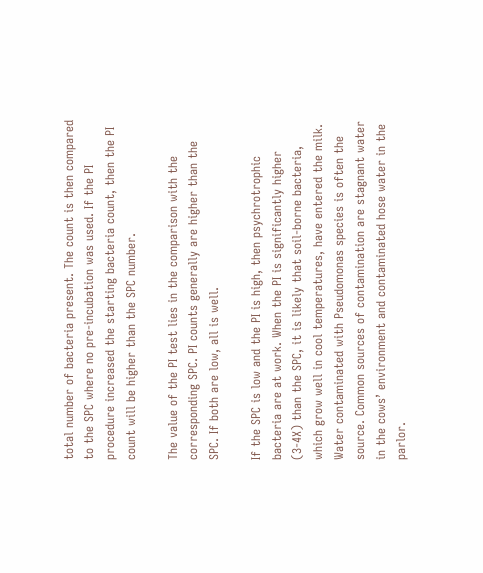total number of bacteria present. The count is then compared to the SPC where no pre-incubation was used. If the PI procedure increased the starting bacteria count, then the PI count will be higher than the SPC number.

The value of the PI test lies in the comparison with the corresponding SPC. PI counts generally are higher than the SPC. If both are low, all is well.

If the SPC is low and the PI is high, then psychrotrophic bacteria are at work. When the PI is significantly higher (3-4X) than the SPC, it is likely that soil-borne bacteria, which grow well in cool temperatures, have entered the milk. Water contaminated with Pseudomonas species is often the source. Common sources of contamination are stagnant water in the cows’ environment and contaminated hose water in the parlor.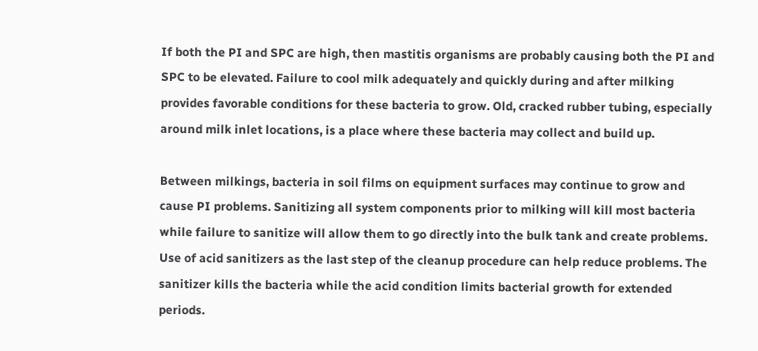If both the PI and SPC are high, then mastitis organisms are probably causing both the PI and SPC to be elevated. Failure to cool milk adequately and quickly during and after milking provides favorable conditions for these bacteria to grow. Old, cracked rubber tubing, especially around milk inlet locations, is a place where these bacteria may collect and build up.

Between milkings, bacteria in soil films on equipment surfaces may continue to grow and cause PI problems. Sanitizing all system components prior to milking will kill most bacteria while failure to sanitize will allow them to go directly into the bulk tank and create problems. Use of acid sanitizers as the last step of the cleanup procedure can help reduce problems. The sanitizer kills the bacteria while the acid condition limits bacterial growth for extended periods.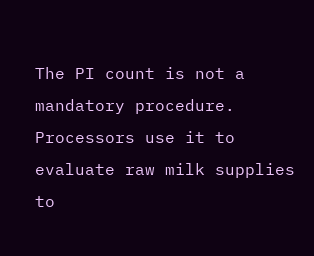The PI count is not a mandatory procedure. Processors use it to evaluate raw milk supplies to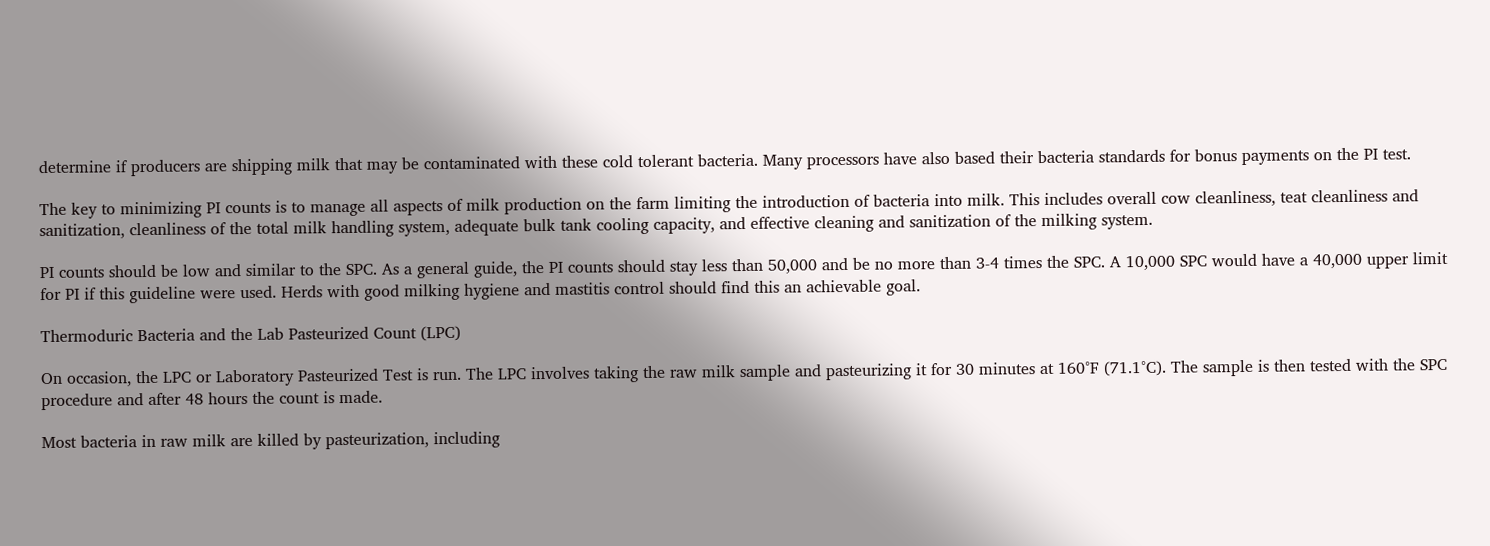determine if producers are shipping milk that may be contaminated with these cold tolerant bacteria. Many processors have also based their bacteria standards for bonus payments on the PI test.

The key to minimizing PI counts is to manage all aspects of milk production on the farm limiting the introduction of bacteria into milk. This includes overall cow cleanliness, teat cleanliness and sanitization, cleanliness of the total milk handling system, adequate bulk tank cooling capacity, and effective cleaning and sanitization of the milking system.

PI counts should be low and similar to the SPC. As a general guide, the PI counts should stay less than 50,000 and be no more than 3-4 times the SPC. A 10,000 SPC would have a 40,000 upper limit for PI if this guideline were used. Herds with good milking hygiene and mastitis control should find this an achievable goal.

Thermoduric Bacteria and the Lab Pasteurized Count (LPC)

On occasion, the LPC or Laboratory Pasteurized Test is run. The LPC involves taking the raw milk sample and pasteurizing it for 30 minutes at 160°F (71.1°C). The sample is then tested with the SPC procedure and after 48 hours the count is made.

Most bacteria in raw milk are killed by pasteurization, including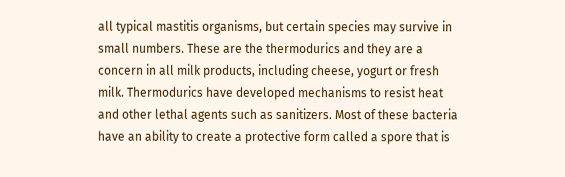all typical mastitis organisms, but certain species may survive in small numbers. These are the thermodurics and they are a concern in all milk products, including cheese, yogurt or fresh milk. Thermodurics have developed mechanisms to resist heat and other lethal agents such as sanitizers. Most of these bacteria have an ability to create a protective form called a spore that is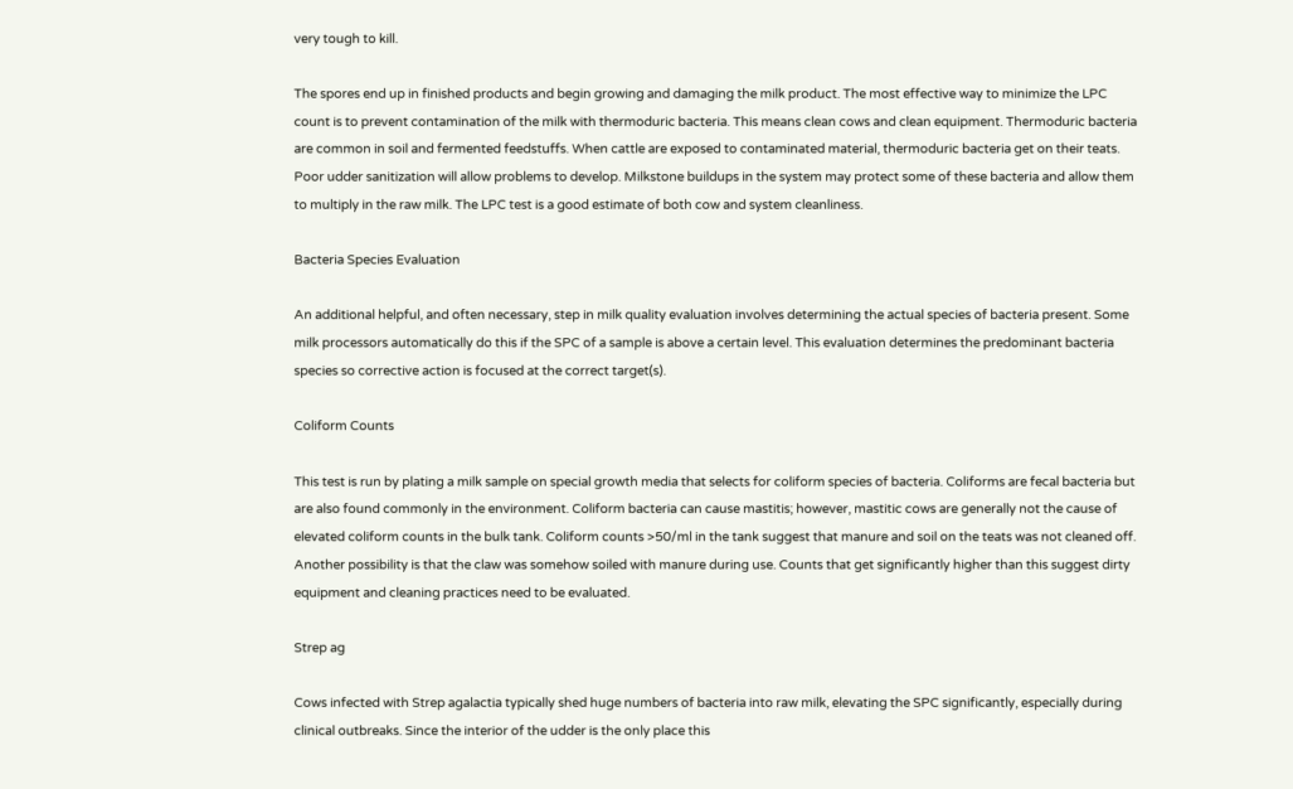very tough to kill.

The spores end up in finished products and begin growing and damaging the milk product. The most effective way to minimize the LPC count is to prevent contamination of the milk with thermoduric bacteria. This means clean cows and clean equipment. Thermoduric bacteria are common in soil and fermented feedstuffs. When cattle are exposed to contaminated material, thermoduric bacteria get on their teats. Poor udder sanitization will allow problems to develop. Milkstone buildups in the system may protect some of these bacteria and allow them to multiply in the raw milk. The LPC test is a good estimate of both cow and system cleanliness.

Bacteria Species Evaluation

An additional helpful, and often necessary, step in milk quality evaluation involves determining the actual species of bacteria present. Some milk processors automatically do this if the SPC of a sample is above a certain level. This evaluation determines the predominant bacteria species so corrective action is focused at the correct target(s).

Coliform Counts

This test is run by plating a milk sample on special growth media that selects for coliform species of bacteria. Coliforms are fecal bacteria but are also found commonly in the environment. Coliform bacteria can cause mastitis; however, mastitic cows are generally not the cause of elevated coliform counts in the bulk tank. Coliform counts >50/ml in the tank suggest that manure and soil on the teats was not cleaned off. Another possibility is that the claw was somehow soiled with manure during use. Counts that get significantly higher than this suggest dirty equipment and cleaning practices need to be evaluated.

Strep ag

Cows infected with Strep agalactia typically shed huge numbers of bacteria into raw milk, elevating the SPC significantly, especially during clinical outbreaks. Since the interior of the udder is the only place this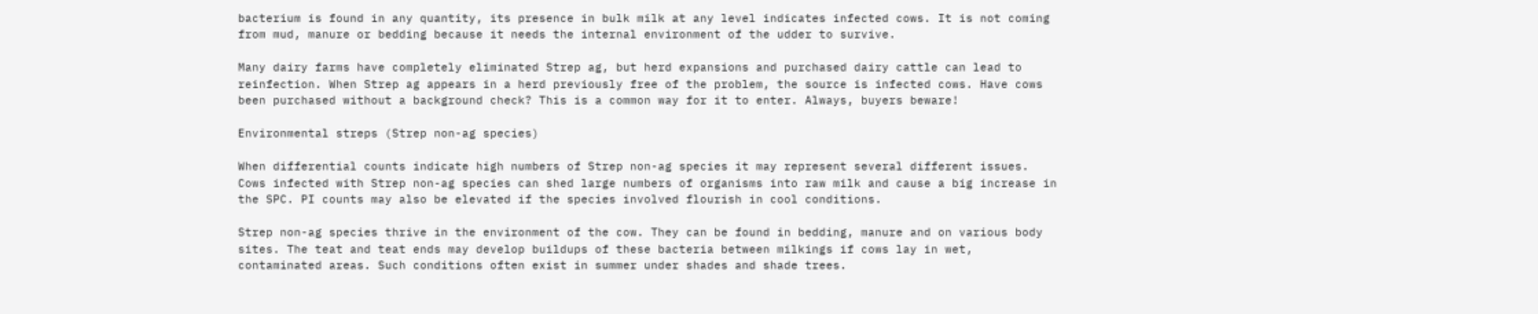bacterium is found in any quantity, its presence in bulk milk at any level indicates infected cows. It is not coming from mud, manure or bedding because it needs the internal environment of the udder to survive.

Many dairy farms have completely eliminated Strep ag, but herd expansions and purchased dairy cattle can lead to reinfection. When Strep ag appears in a herd previously free of the problem, the source is infected cows. Have cows been purchased without a background check? This is a common way for it to enter. Always, buyers beware!

Environmental streps (Strep non-ag species)

When differential counts indicate high numbers of Strep non-ag species it may represent several different issues. Cows infected with Strep non-ag species can shed large numbers of organisms into raw milk and cause a big increase in the SPC. PI counts may also be elevated if the species involved flourish in cool conditions.

Strep non-ag species thrive in the environment of the cow. They can be found in bedding, manure and on various body sites. The teat and teat ends may develop buildups of these bacteria between milkings if cows lay in wet, contaminated areas. Such conditions often exist in summer under shades and shade trees.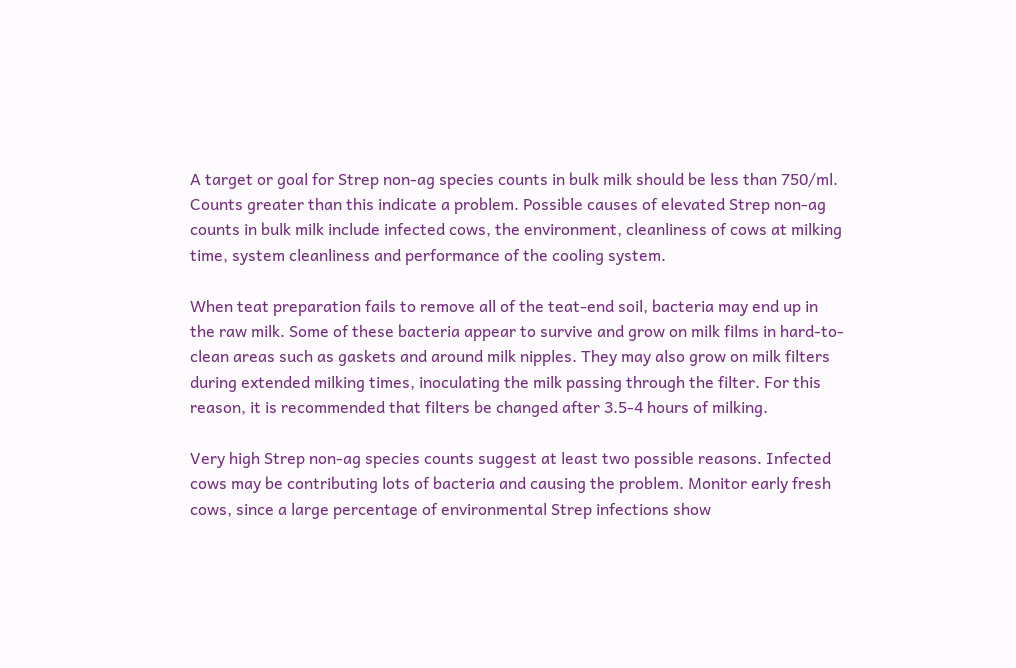A target or goal for Strep non-ag species counts in bulk milk should be less than 750/ml. Counts greater than this indicate a problem. Possible causes of elevated Strep non-ag counts in bulk milk include infected cows, the environment, cleanliness of cows at milking time, system cleanliness and performance of the cooling system.

When teat preparation fails to remove all of the teat-end soil, bacteria may end up in the raw milk. Some of these bacteria appear to survive and grow on milk films in hard-to-clean areas such as gaskets and around milk nipples. They may also grow on milk filters during extended milking times, inoculating the milk passing through the filter. For this reason, it is recommended that filters be changed after 3.5-4 hours of milking.

Very high Strep non-ag species counts suggest at least two possible reasons. Infected cows may be contributing lots of bacteria and causing the problem. Monitor early fresh cows, since a large percentage of environmental Strep infections show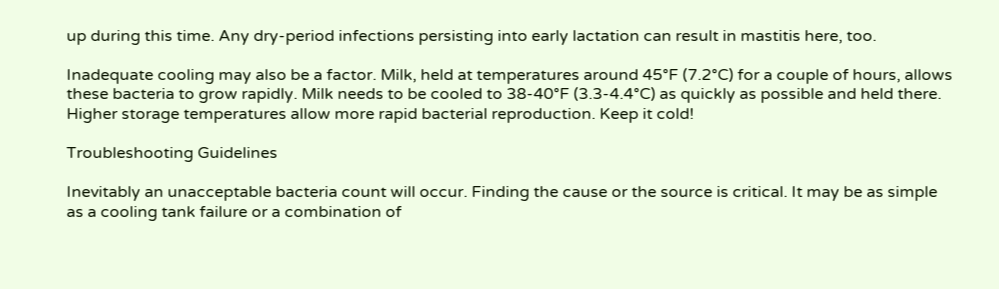up during this time. Any dry-period infections persisting into early lactation can result in mastitis here, too.

Inadequate cooling may also be a factor. Milk, held at temperatures around 45°F (7.2°C) for a couple of hours, allows these bacteria to grow rapidly. Milk needs to be cooled to 38-40°F (3.3-4.4°C) as quickly as possible and held there. Higher storage temperatures allow more rapid bacterial reproduction. Keep it cold!

Troubleshooting Guidelines

Inevitably an unacceptable bacteria count will occur. Finding the cause or the source is critical. It may be as simple as a cooling tank failure or a combination of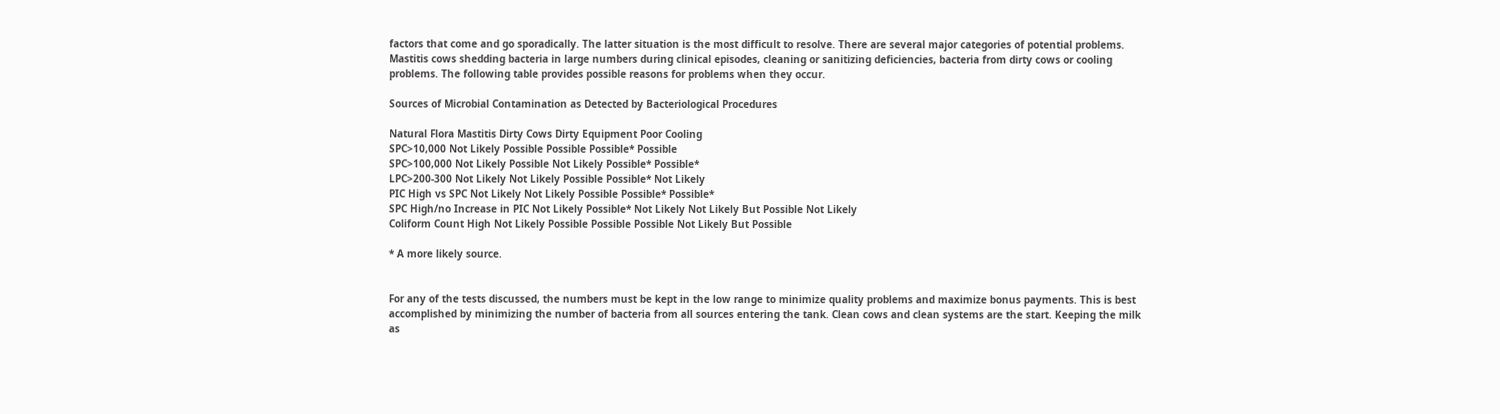factors that come and go sporadically. The latter situation is the most difficult to resolve. There are several major categories of potential problems. Mastitis cows shedding bacteria in large numbers during clinical episodes, cleaning or sanitizing deficiencies, bacteria from dirty cows or cooling problems. The following table provides possible reasons for problems when they occur.

Sources of Microbial Contamination as Detected by Bacteriological Procedures

Natural Flora Mastitis Dirty Cows Dirty Equipment Poor Cooling
SPC>10,000 Not Likely Possible Possible Possible* Possible
SPC>100,000 Not Likely Possible Not Likely Possible* Possible*
LPC>200-300 Not Likely Not Likely Possible Possible* Not Likely
PIC High vs SPC Not Likely Not Likely Possible Possible* Possible*
SPC High/no Increase in PIC Not Likely Possible* Not Likely Not Likely But Possible Not Likely
Coliform Count High Not Likely Possible Possible Possible Not Likely But Possible

* A more likely source.


For any of the tests discussed, the numbers must be kept in the low range to minimize quality problems and maximize bonus payments. This is best accomplished by minimizing the number of bacteria from all sources entering the tank. Clean cows and clean systems are the start. Keeping the milk as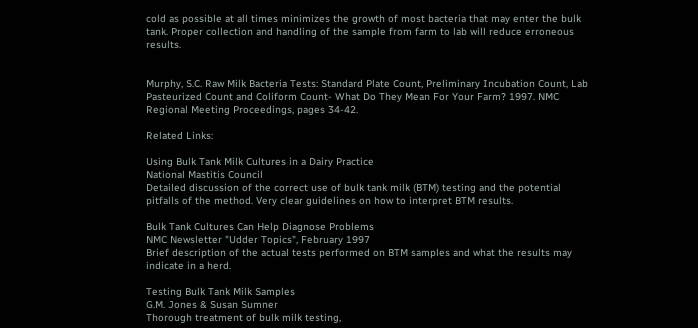cold as possible at all times minimizes the growth of most bacteria that may enter the bulk tank. Proper collection and handling of the sample from farm to lab will reduce erroneous results.


Murphy, S.C. Raw Milk Bacteria Tests: Standard Plate Count, Preliminary Incubation Count, Lab Pasteurized Count and Coliform Count- What Do They Mean For Your Farm? 1997. NMC Regional Meeting Proceedings, pages 34-42.

Related Links:

Using Bulk Tank Milk Cultures in a Dairy Practice
National Mastitis Council
Detailed discussion of the correct use of bulk tank milk (BTM) testing and the potential pitfalls of the method. Very clear guidelines on how to interpret BTM results.

Bulk Tank Cultures Can Help Diagnose Problems
NMC Newsletter "Udder Topics", February 1997
Brief description of the actual tests performed on BTM samples and what the results may indicate in a herd.

Testing Bulk Tank Milk Samples
G.M. Jones & Susan Sumner
Thorough treatment of bulk milk testing,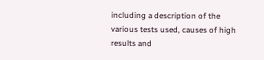including a description of the various tests used, causes of high results and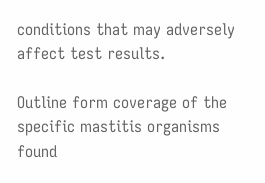conditions that may adversely affect test results.

Outline form coverage of the specific mastitis organisms found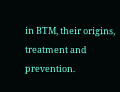in BTM, their origins, treatment and prevention.